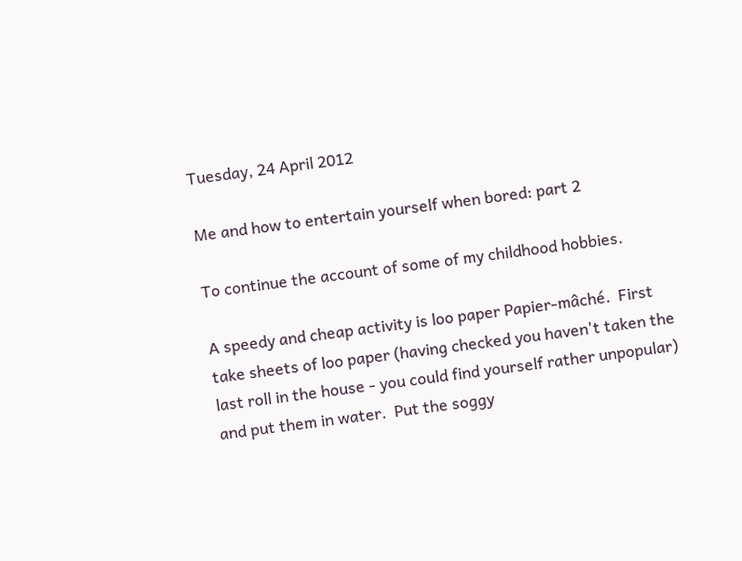Tuesday, 24 April 2012

Me and how to entertain yourself when bored: part 2

To continue the account of some of my childhood hobbies.

A speedy and cheap activity is loo paper Papier-mâché.  First take sheets of loo paper (having checked you haven't taken the last roll in the house - you could find yourself rather unpopular) and put them in water.  Put the soggy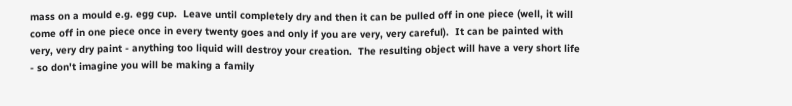mass on a mould e.g. egg cup.  Leave until completely dry and then it can be pulled off in one piece (well, it will come off in one piece once in every twenty goes and only if you are very, very careful).  It can be painted with very, very dry paint - anything too liquid will destroy your creation.  The resulting object will have a very short life - so don't imagine you will be making a family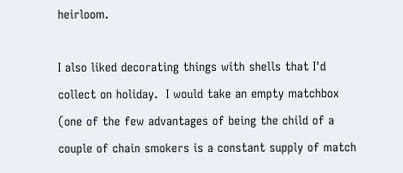heirloom.

I also liked decorating things with shells that I'd collect on holiday.  I would take an empty matchbox (one of the few advantages of being the child of a couple of chain smokers is a constant supply of match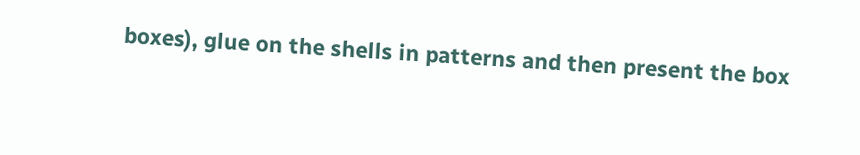boxes), glue on the shells in patterns and then present the box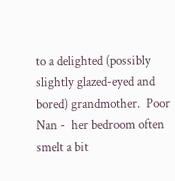to a delighted (possibly slightly glazed-eyed and bored) grandmother.  Poor Nan -  her bedroom often smelt a bit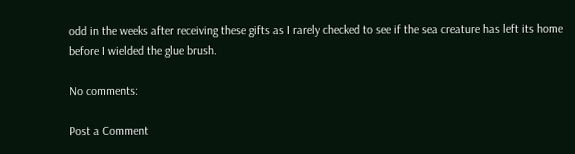odd in the weeks after receiving these gifts as I rarely checked to see if the sea creature has left its home before I wielded the glue brush.

No comments:

Post a Comment